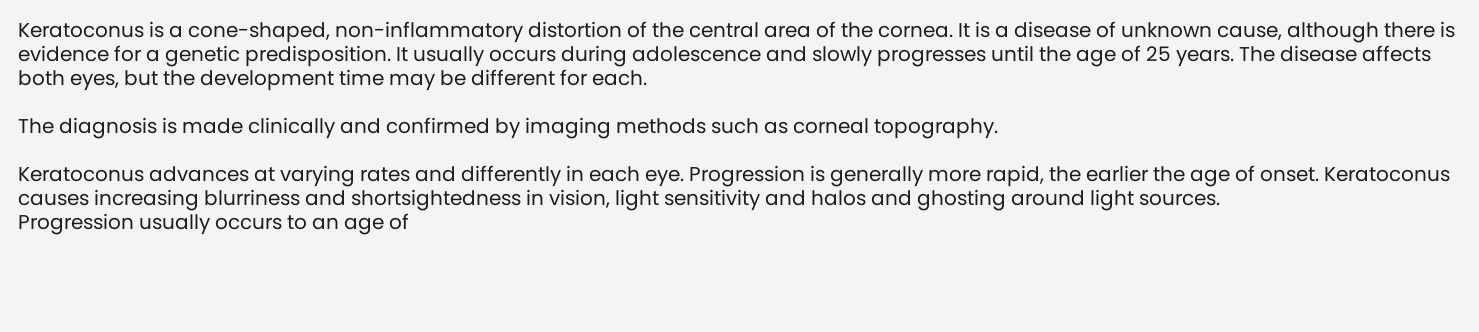Keratoconus is a cone-shaped, non-inflammatory distortion of the central area of the cornea. It is a disease of unknown cause, although there is evidence for a genetic predisposition. It usually occurs during adolescence and slowly progresses until the age of 25 years. The disease affects both eyes, but the development time may be different for each.

The diagnosis is made clinically and confirmed by imaging methods such as corneal topography.

Keratoconus advances at varying rates and differently in each eye. Progression is generally more rapid, the earlier the age of onset. Keratoconus causes increasing blurriness and shortsightedness in vision, light sensitivity and halos and ghosting around light sources.
Progression usually occurs to an age of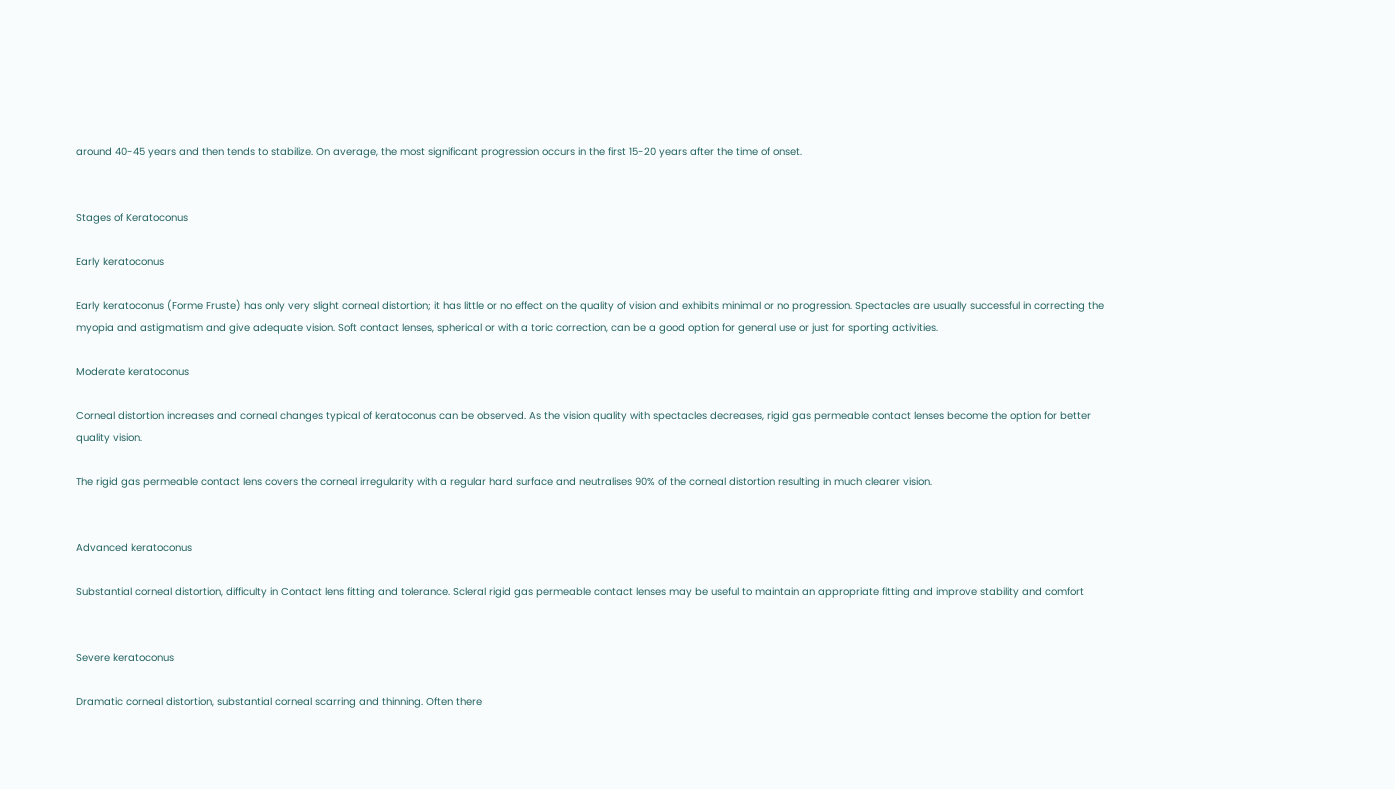around 40-45 years and then tends to stabilize. On average, the most significant progression occurs in the first 15-20 years after the time of onset.


Stages of Keratoconus

Early keratoconus

Early keratoconus (Forme Fruste) has only very slight corneal distortion; it has little or no effect on the quality of vision and exhibits minimal or no progression. Spectacles are usually successful in correcting the myopia and astigmatism and give adequate vision. Soft contact lenses, spherical or with a toric correction, can be a good option for general use or just for sporting activities.

Moderate keratoconus

Corneal distortion increases and corneal changes typical of keratoconus can be observed. As the vision quality with spectacles decreases, rigid gas permeable contact lenses become the option for better quality vision.

The rigid gas permeable contact lens covers the corneal irregularity with a regular hard surface and neutralises 90% of the corneal distortion resulting in much clearer vision.


Advanced keratoconus

Substantial corneal distortion, difficulty in Contact lens fitting and tolerance. Scleral rigid gas permeable contact lenses may be useful to maintain an appropriate fitting and improve stability and comfort


Severe keratoconus

Dramatic corneal distortion, substantial corneal scarring and thinning. Often there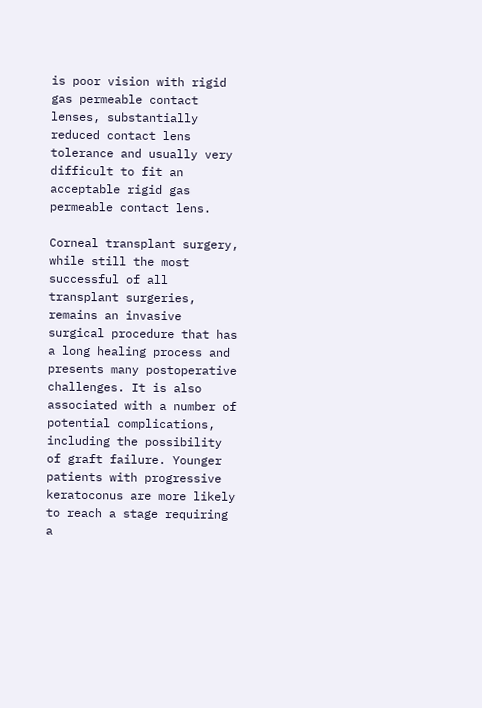is poor vision with rigid gas permeable contact lenses, substantially reduced contact lens tolerance and usually very difficult to fit an acceptable rigid gas permeable contact lens.

Corneal transplant surgery, while still the most successful of all transplant surgeries, remains an invasive surgical procedure that has a long healing process and presents many postoperative challenges. It is also associated with a number of potential complications, including the possibility of graft failure. Younger patients with progressive keratoconus are more likely to reach a stage requiring a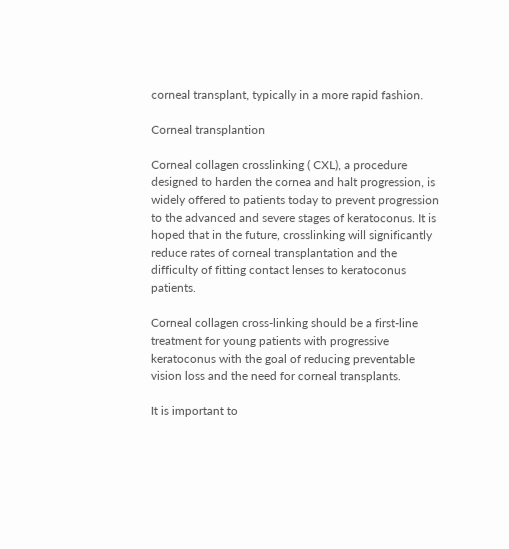corneal transplant, typically in a more rapid fashion.

Corneal transplantion

Corneal collagen crosslinking ( CXL), a procedure designed to harden the cornea and halt progression, is widely offered to patients today to prevent progression to the advanced and severe stages of keratoconus. It is hoped that in the future, crosslinking will significantly reduce rates of corneal transplantation and the difficulty of fitting contact lenses to keratoconus patients.

Corneal collagen cross-linking should be a first-line treatment for young patients with progressive keratoconus with the goal of reducing preventable vision loss and the need for corneal transplants.

It is important to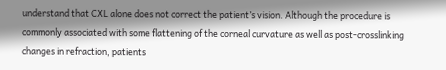understand that CXL alone does not correct the patient’s vision. Although the procedure is commonly associated with some flattening of the corneal curvature as well as post-crosslinking changes in refraction, patients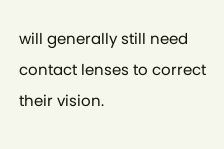will generally still need contact lenses to correct their vision.